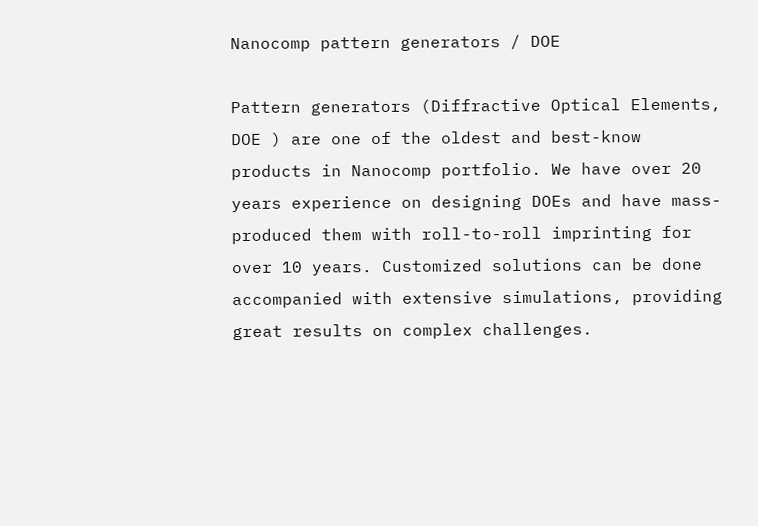Nanocomp pattern generators / DOE

Pattern generators (Diffractive Optical Elements, DOE ) are one of the oldest and best-know products in Nanocomp portfolio. We have over 20 years experience on designing DOEs and have mass-produced them with roll-to-roll imprinting for over 10 years. Customized solutions can be done accompanied with extensive simulations, providing great results on complex challenges.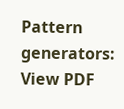Pattern generators: View PDF